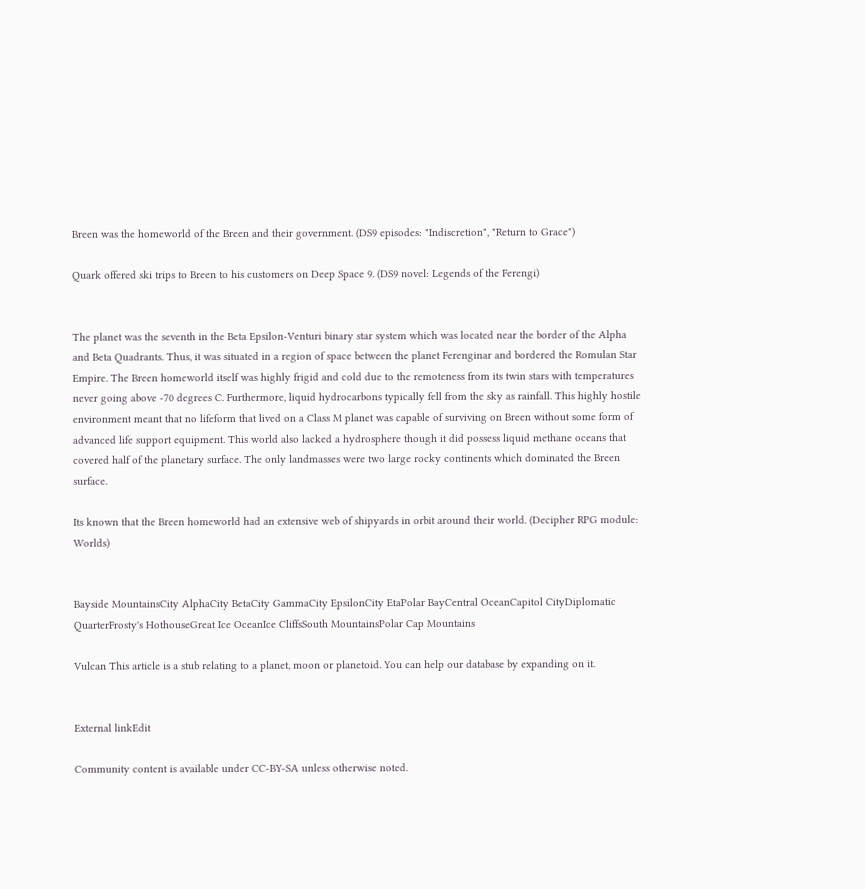Breen was the homeworld of the Breen and their government. (DS9 episodes: "Indiscretion", "Return to Grace")

Quark offered ski trips to Breen to his customers on Deep Space 9. (DS9 novel: Legends of the Ferengi)


The planet was the seventh in the Beta Epsilon-Venturi binary star system which was located near the border of the Alpha and Beta Quadrants. Thus, it was situated in a region of space between the planet Ferenginar and bordered the Romulan Star Empire. The Breen homeworld itself was highly frigid and cold due to the remoteness from its twin stars with temperatures never going above -70 degrees C. Furthermore, liquid hydrocarbons typically fell from the sky as rainfall. This highly hostile environment meant that no lifeform that lived on a Class M planet was capable of surviving on Breen without some form of advanced life support equipment. This world also lacked a hydrosphere though it did possess liquid methane oceans that covered half of the planetary surface. The only landmasses were two large rocky continents which dominated the Breen surface.

Its known that the Breen homeworld had an extensive web of shipyards in orbit around their world. (Decipher RPG module: Worlds)


Bayside MountainsCity AlphaCity BetaCity GammaCity EpsilonCity EtaPolar BayCentral OceanCapitol CityDiplomatic QuarterFrosty's HothouseGreat Ice OceanIce CliffsSouth MountainsPolar Cap Mountains

Vulcan This article is a stub relating to a planet, moon or planetoid. You can help our database by expanding on it.


External linkEdit

Community content is available under CC-BY-SA unless otherwise noted.